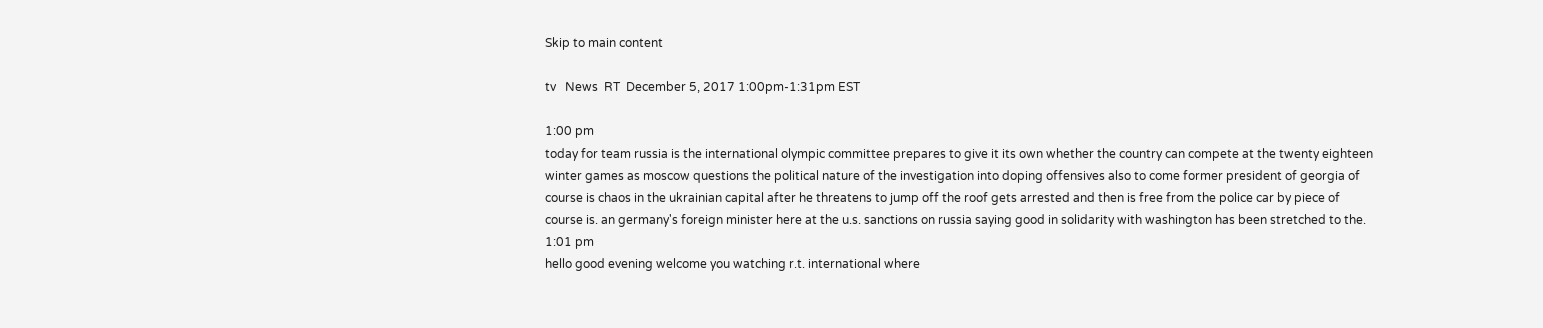Skip to main content

tv   News  RT  December 5, 2017 1:00pm-1:31pm EST

1:00 pm
today for team russia is the international olympic committee prepares to give it its own whether the country can compete at the twenty eighteen winter games as moscow questions the political nature of the investigation into doping offensives also to come former president of georgia of course is chaos in the ukrainian capital after he threatens to jump off the roof gets arrested and then is free from the police car by piece of course is. an germany's foreign minister here at the u.s. sanctions on russia saying good in solidarity with washington has been stretched to the.
1:01 pm
hello good evening welcome you watching r.t. international where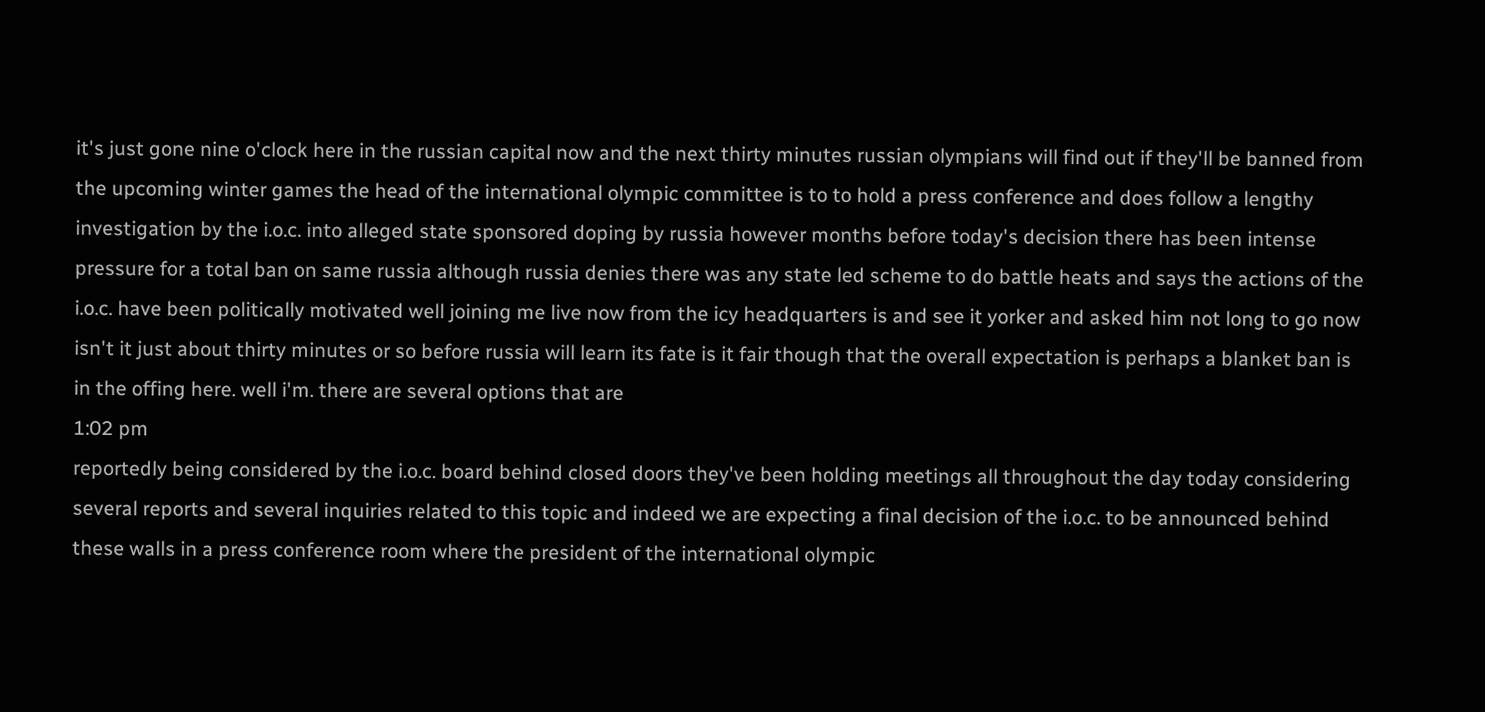it's just gone nine o'clock here in the russian capital now and the next thirty minutes russian olympians will find out if they'll be banned from the upcoming winter games the head of the international olympic committee is to to hold a press conference and does follow a lengthy investigation by the i.o.c. into alleged state sponsored doping by russia however months before today's decision there has been intense pressure for a total ban on same russia although russia denies there was any state led scheme to do battle heats and says the actions of the i.o.c. have been politically motivated well joining me live now from the icy headquarters is and see it yorker and asked him not long to go now isn't it just about thirty minutes or so before russia will learn its fate is it fair though that the overall expectation is perhaps a blanket ban is in the offing here. well i'm. there are several options that are
1:02 pm
reportedly being considered by the i.o.c. board behind closed doors they've been holding meetings all throughout the day today considering several reports and several inquiries related to this topic and indeed we are expecting a final decision of the i.o.c. to be announced behind these walls in a press conference room where the president of the international olympic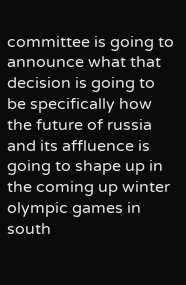committee is going to announce what that decision is going to be specifically how the future of russia and its affluence is going to shape up in the coming up winter olympic games in south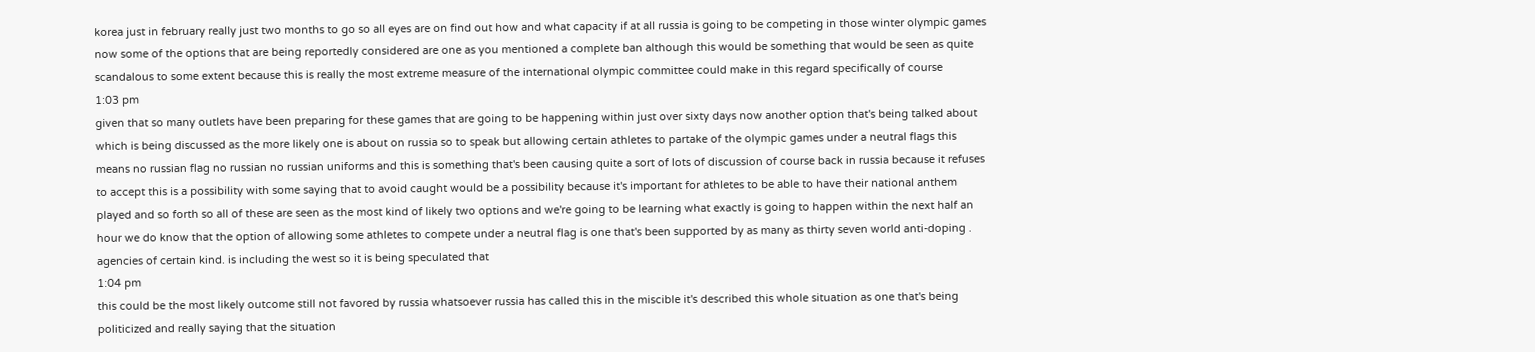korea just in february really just two months to go so all eyes are on find out how and what capacity if at all russia is going to be competing in those winter olympic games now some of the options that are being reportedly considered are one as you mentioned a complete ban although this would be something that would be seen as quite scandalous to some extent because this is really the most extreme measure of the international olympic committee could make in this regard specifically of course
1:03 pm
given that so many outlets have been preparing for these games that are going to be happening within just over sixty days now another option that's being talked about which is being discussed as the more likely one is about on russia so to speak but allowing certain athletes to partake of the olympic games under a neutral flags this means no russian flag no russian no russian uniforms and this is something that's been causing quite a sort of lots of discussion of course back in russia because it refuses to accept this is a possibility with some saying that to avoid caught would be a possibility because it's important for athletes to be able to have their national anthem played and so forth so all of these are seen as the most kind of likely two options and we're going to be learning what exactly is going to happen within the next half an hour we do know that the option of allowing some athletes to compete under a neutral flag is one that's been supported by as many as thirty seven world anti-doping . agencies of certain kind. is including the west so it is being speculated that
1:04 pm
this could be the most likely outcome still not favored by russia whatsoever russia has called this in the miscible it's described this whole situation as one that's being politicized and really saying that the situation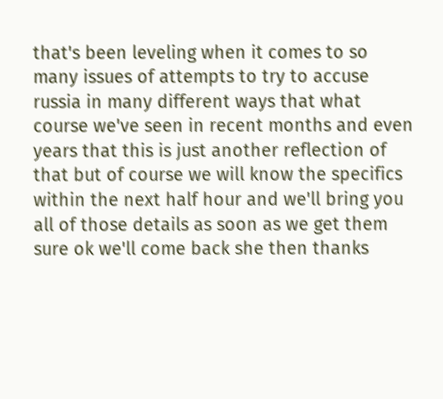that's been leveling when it comes to so many issues of attempts to try to accuse russia in many different ways that what course we've seen in recent months and even years that this is just another reflection of that but of course we will know the specifics within the next half hour and we'll bring you all of those details as soon as we get them sure ok we'll come back she then thanks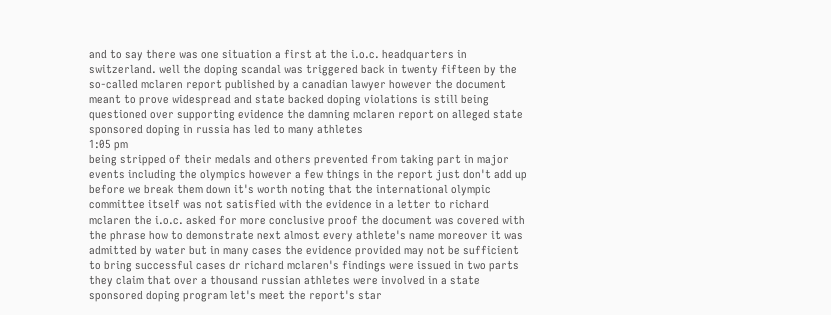and to say there was one situation a first at the i.o.c. headquarters in switzerland. well the doping scandal was triggered back in twenty fifteen by the so-called mclaren report published by a canadian lawyer however the document meant to prove widespread and state backed doping violations is still being questioned over supporting evidence the damning mclaren report on alleged state sponsored doping in russia has led to many athletes
1:05 pm
being stripped of their medals and others prevented from taking part in major events including the olympics however a few things in the report just don't add up before we break them down it's worth noting that the international olympic committee itself was not satisfied with the evidence in a letter to richard mclaren the i.o.c. asked for more conclusive proof the document was covered with the phrase how to demonstrate next almost every athlete's name moreover it was admitted by water but in many cases the evidence provided may not be sufficient to bring successful cases dr richard mclaren's findings were issued in two parts they claim that over a thousand russian athletes were involved in a state sponsored doping program let's meet the report's star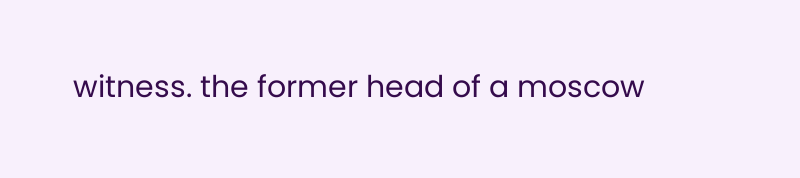witness. the former head of a moscow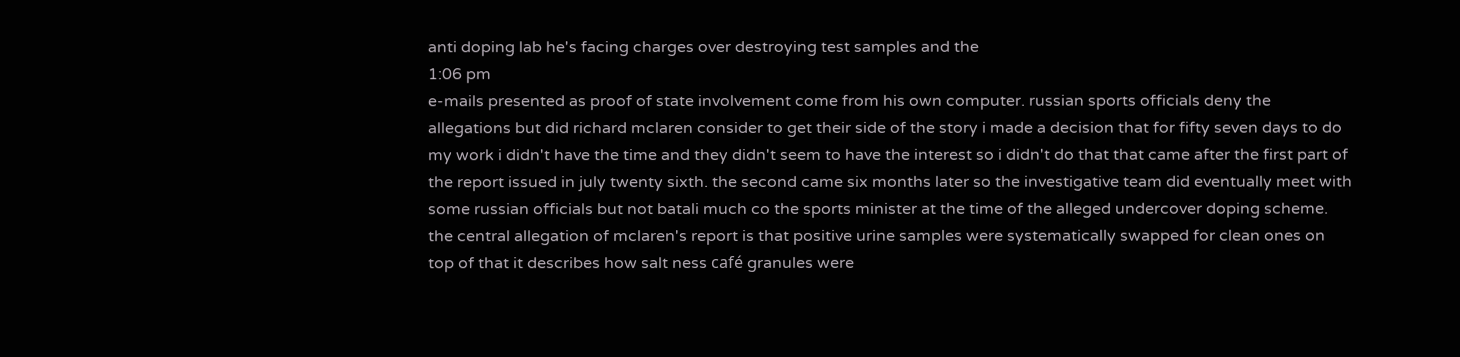anti doping lab he's facing charges over destroying test samples and the
1:06 pm
e-mails presented as proof of state involvement come from his own computer. russian sports officials deny the allegations but did richard mclaren consider to get their side of the story i made a decision that for fifty seven days to do my work i didn't have the time and they didn't seem to have the interest so i didn't do that that came after the first part of the report issued in july twenty sixth. the second came six months later so the investigative team did eventually meet with some russian officials but not batali much co the sports minister at the time of the alleged undercover doping scheme. the central allegation of mclaren's report is that positive urine samples were systematically swapped for clean ones on top of that it describes how salt ness café granules were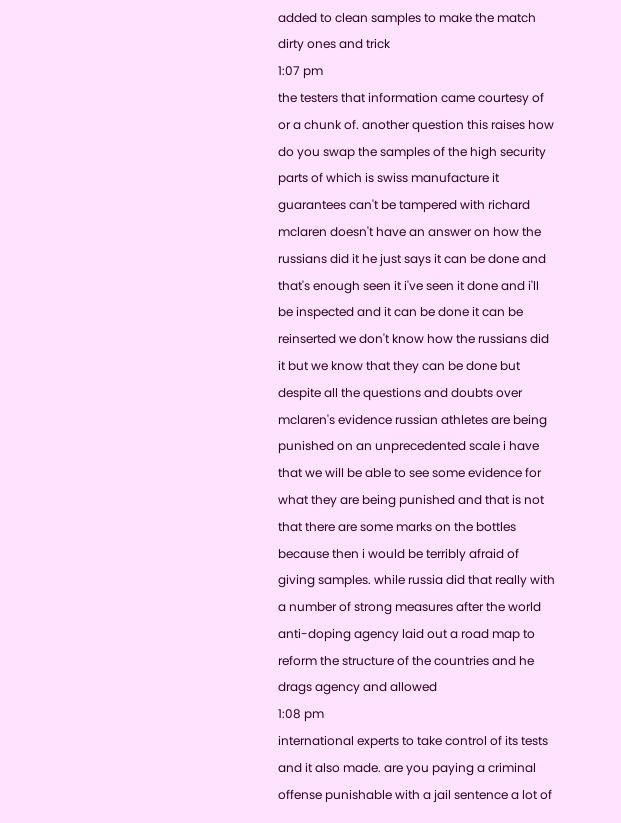added to clean samples to make the match dirty ones and trick
1:07 pm
the testers that information came courtesy of or a chunk of. another question this raises how do you swap the samples of the high security parts of which is swiss manufacture it guarantees can't be tampered with richard mclaren doesn't have an answer on how the russians did it he just says it can be done and that's enough seen it i've seen it done and i'll be inspected and it can be done it can be reinserted we don't know how the russians did it but we know that they can be done but despite all the questions and doubts over mclaren's evidence russian athletes are being punished on an unprecedented scale i have that we will be able to see some evidence for what they are being punished and that is not that there are some marks on the bottles because then i would be terribly afraid of giving samples. while russia did that really with a number of strong measures after the world anti-doping agency laid out a road map to reform the structure of the countries and he drags agency and allowed
1:08 pm
international experts to take control of its tests and it also made. are you paying a criminal offense punishable with a jail sentence a lot of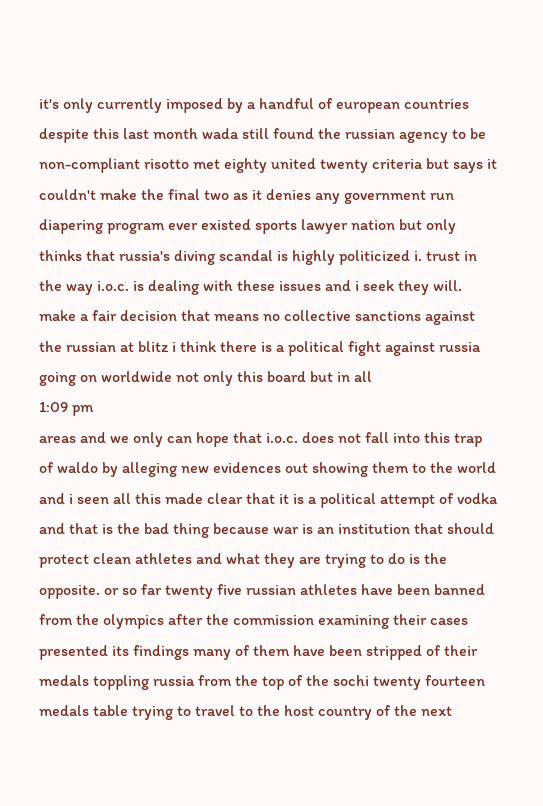it's only currently imposed by a handful of european countries despite this last month wada still found the russian agency to be non-compliant risotto met eighty united twenty criteria but says it couldn't make the final two as it denies any government run diapering program ever existed sports lawyer nation but only thinks that russia's diving scandal is highly politicized i. trust in the way i.o.c. is dealing with these issues and i seek they will. make a fair decision that means no collective sanctions against the russian at blitz i think there is a political fight against russia going on worldwide not only this board but in all
1:09 pm
areas and we only can hope that i.o.c. does not fall into this trap of waldo by alleging new evidences out showing them to the world and i seen all this made clear that it is a political attempt of vodka and that is the bad thing because war is an institution that should protect clean athletes and what they are trying to do is the opposite. or so far twenty five russian athletes have been banned from the olympics after the commission examining their cases presented its findings many of them have been stripped of their medals toppling russia from the top of the sochi twenty fourteen medals table trying to travel to the host country of the next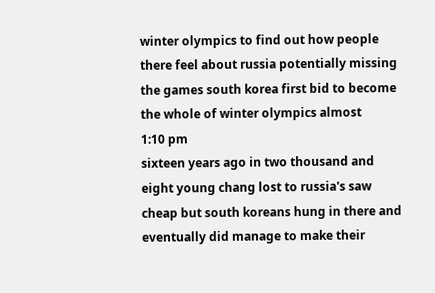winter olympics to find out how people there feel about russia potentially missing the games south korea first bid to become the whole of winter olympics almost
1:10 pm
sixteen years ago in two thousand and eight young chang lost to russia's saw cheap but south koreans hung in there and eventually did manage to make their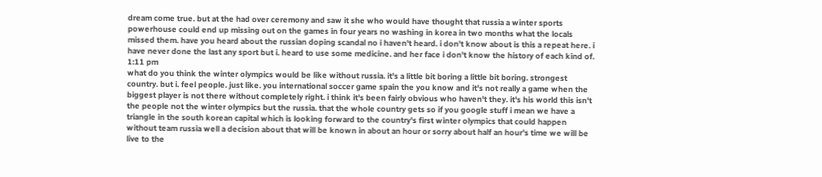dream come true. but at the had over ceremony and saw it she who would have thought that russia a winter sports powerhouse could end up missing out on the games in four years no washing in korea in two months what the locals missed them. have you heard about the russian doping scandal no i haven't heard. i don't know about is this a repeat here. i have never done the last any sport but i. heard to use some medicine. and her face i don't know the history of each kind of.
1:11 pm
what do you think the winter olympics would be like without russia. it's a little bit boring a little bit boring. strongest country. but i. feel people. just like. you international soccer game spain the you know and it's not really a game when the biggest player is not there without completely right. i think it's been fairly obvious who haven't they. it's his world this isn't the people not the winter olympics but the russia. that the whole country gets so if you google stuff i mean we have a triangle in the south korean capital which is looking forward to the country's first winter olympics that could happen without team russia well a decision about that will be known in about an hour or sorry about half an hour's time we will be live to the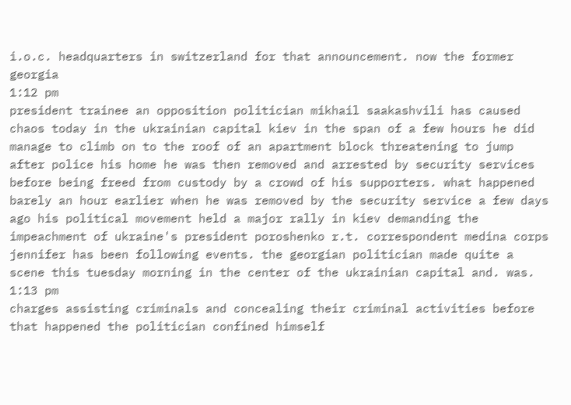i.o.c. headquarters in switzerland for that announcement. now the former georgia
1:12 pm
president trainee an opposition politician mikhail saakashvili has caused chaos today in the ukrainian capital kiev in the span of a few hours he did manage to climb on to the roof of an apartment block threatening to jump after police his home he was then removed and arrested by security services before being freed from custody by a crowd of his supporters. what happened barely an hour earlier when he was removed by the security service a few days ago his political movement held a major rally in kiev demanding the impeachment of ukraine's president poroshenko r.t. correspondent medina corps jennifer has been following events. the georgian politician made quite a scene this tuesday morning in the center of the ukrainian capital and. was.
1:13 pm
charges assisting criminals and concealing their criminal activities before that happened the politician confined himself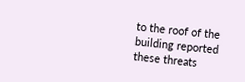to the roof of the building reported these threats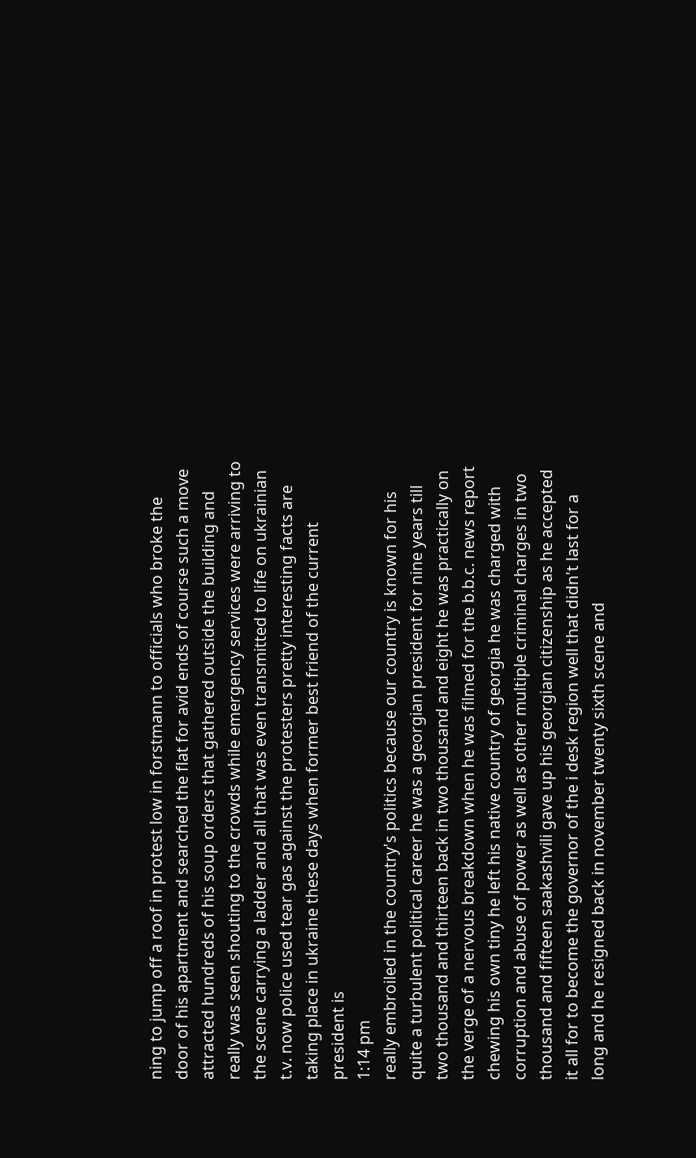ning to jump off a roof in protest low in forstmann to officials who broke the door of his apartment and searched the flat for avid ends of course such a move attracted hundreds of his soup orders that gathered outside the building and really was seen shouting to the crowds while emergency services were arriving to the scene carrying a ladder and all that was even transmitted to life on ukrainian t.v. now police used tear gas against the protesters pretty interesting facts are taking place in ukraine these days when former best friend of the current president is
1:14 pm
really embroiled in the country's politics because our country is known for his quite a turbulent political career he was a georgian president for nine years till two thousand and thirteen back in two thousand and eight he was practically on the verge of a nervous breakdown when he was filmed for the b.b.c. news report chewing his own tiny he left his native country of georgia he was charged with corruption and abuse of power as well as other multiple criminal charges in two thousand and fifteen saakashvili gave up his georgian citizenship as he accepted it all for to become the governor of the i desk region well that didn't last for a long and he resigned back in november twenty sixth scene and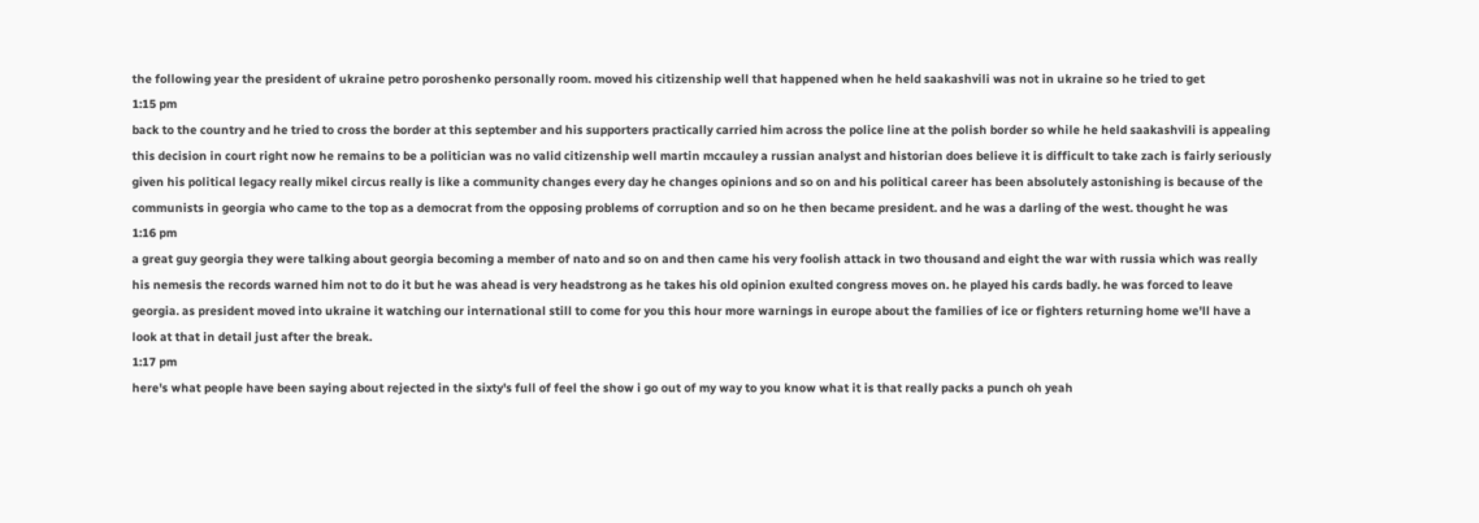the following year the president of ukraine petro poroshenko personally room. moved his citizenship well that happened when he held saakashvili was not in ukraine so he tried to get
1:15 pm
back to the country and he tried to cross the border at this september and his supporters practically carried him across the police line at the polish border so while he held saakashvili is appealing this decision in court right now he remains to be a politician was no valid citizenship well martin mccauley a russian analyst and historian does believe it is difficult to take zach is fairly seriously given his political legacy really mikel circus really is like a community changes every day he changes opinions and so on and his political career has been absolutely astonishing is because of the communists in georgia who came to the top as a democrat from the opposing problems of corruption and so on he then became president. and he was a darling of the west. thought he was
1:16 pm
a great guy georgia they were talking about georgia becoming a member of nato and so on and then came his very foolish attack in two thousand and eight the war with russia which was really his nemesis the records warned him not to do it but he was ahead is very headstrong as he takes his old opinion exulted congress moves on. he played his cards badly. he was forced to leave georgia. as president moved into ukraine it watching our international still to come for you this hour more warnings in europe about the families of ice or fighters returning home we'll have a look at that in detail just after the break.
1:17 pm
here's what people have been saying about rejected in the sixty's full of feel the show i go out of my way to you know what it is that really packs a punch oh yeah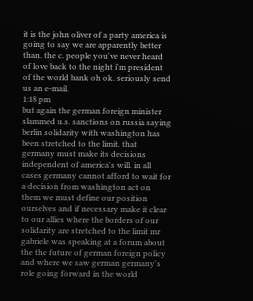it is the john oliver of a party america is going to say we are apparently better than. the c. people you've never heard of love back to the night i'm president of the world bank oh ok. seriously send us an e-mail.
1:18 pm
but again the german foreign minister slammed u.s. sanctions on russia saying berlin solidarity with washington has been stretched to the limit. that germany must make its decisions independent of america's will. in all cases germany cannot afford to wait for a decision from washington act on them we must define our position ourselves and if necessary make it clear to our allies where the borders of our solidarity are stretched to the limit mr gabriele was speaking at a forum about the the future of german foreign policy and where we saw german germany's role going forward in the world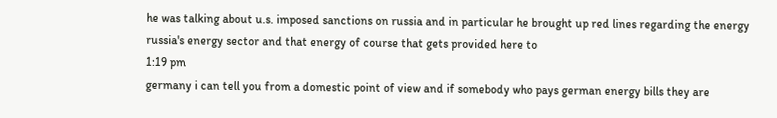he was talking about u.s. imposed sanctions on russia and in particular he brought up red lines regarding the energy russia's energy sector and that energy of course that gets provided here to
1:19 pm
germany i can tell you from a domestic point of view and if somebody who pays german energy bills they are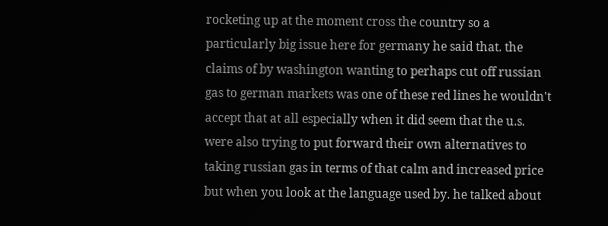rocketing up at the moment cross the country so a particularly big issue here for germany he said that. the claims of by washington wanting to perhaps cut off russian gas to german markets was one of these red lines he wouldn't accept that at all especially when it did seem that the u.s. were also trying to put forward their own alternatives to taking russian gas in terms of that calm and increased price but when you look at the language used by. he talked about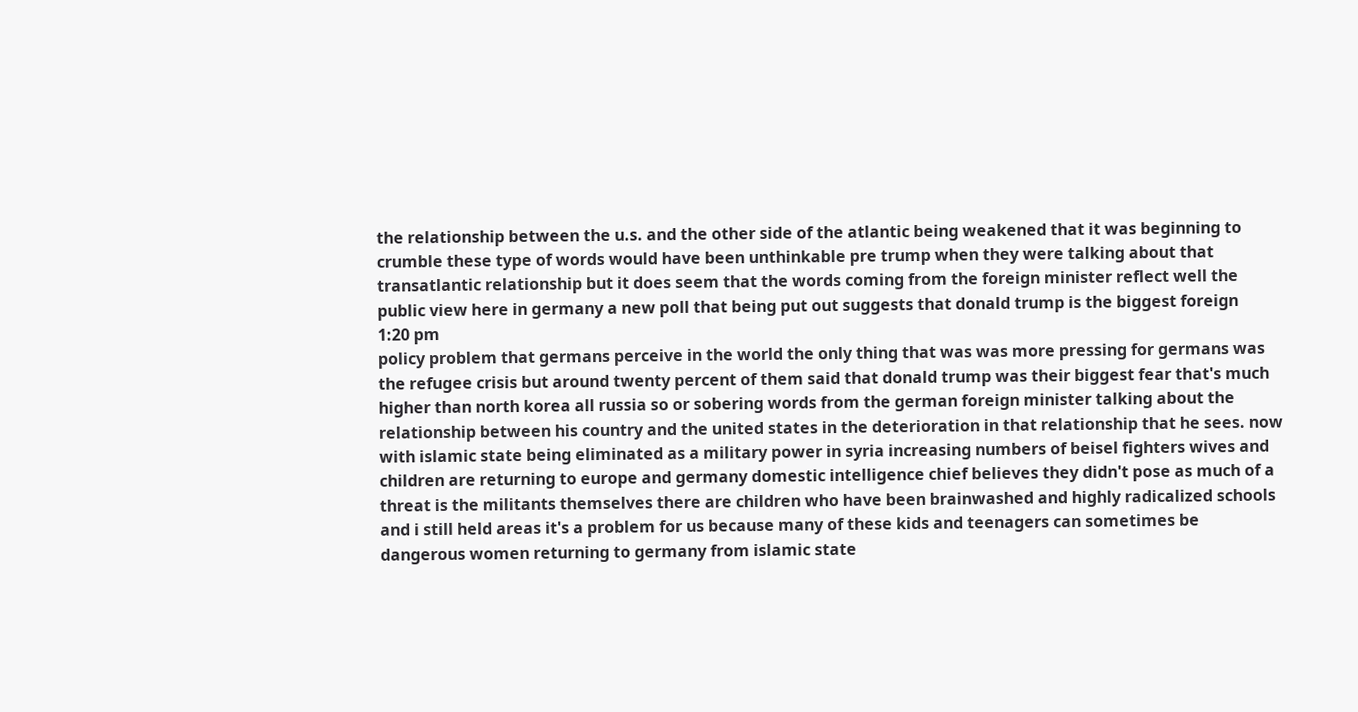the relationship between the u.s. and the other side of the atlantic being weakened that it was beginning to crumble these type of words would have been unthinkable pre trump when they were talking about that transatlantic relationship but it does seem that the words coming from the foreign minister reflect well the public view here in germany a new poll that being put out suggests that donald trump is the biggest foreign
1:20 pm
policy problem that germans perceive in the world the only thing that was was more pressing for germans was the refugee crisis but around twenty percent of them said that donald trump was their biggest fear that's much higher than north korea all russia so or sobering words from the german foreign minister talking about the relationship between his country and the united states in the deterioration in that relationship that he sees. now with islamic state being eliminated as a military power in syria increasing numbers of beisel fighters wives and children are returning to europe and germany domestic intelligence chief believes they didn't pose as much of a threat is the militants themselves there are children who have been brainwashed and highly radicalized schools and i still held areas it's a problem for us because many of these kids and teenagers can sometimes be dangerous women returning to germany from islamic state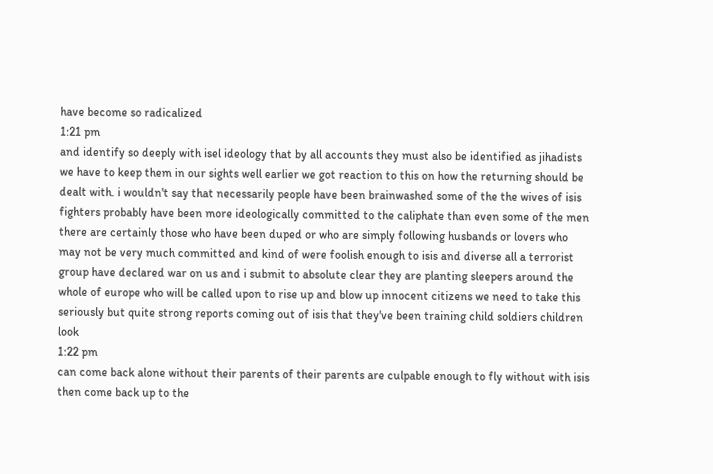have become so radicalized
1:21 pm
and identify so deeply with isel ideology that by all accounts they must also be identified as jihadists we have to keep them in our sights well earlier we got reaction to this on how the returning should be dealt with. i wouldn't say that necessarily people have been brainwashed some of the the wives of isis fighters probably have been more ideologically committed to the caliphate than even some of the men there are certainly those who have been duped or who are simply following husbands or lovers who may not be very much committed and kind of were foolish enough to isis and diverse all a terrorist group have declared war on us and i submit to absolute clear they are planting sleepers around the whole of europe who will be called upon to rise up and blow up innocent citizens we need to take this seriously but quite strong reports coming out of isis that they've been training child soldiers children look
1:22 pm
can come back alone without their parents of their parents are culpable enough to fly without with isis then come back up to the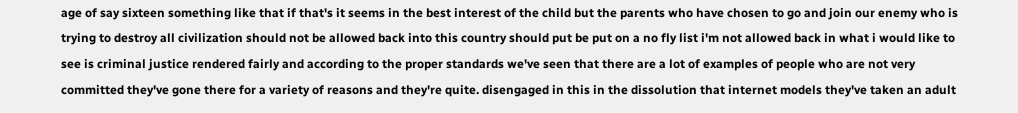age of say sixteen something like that if that's it seems in the best interest of the child but the parents who have chosen to go and join our enemy who is trying to destroy all civilization should not be allowed back into this country should put be put on a no fly list i'm not allowed back in what i would like to see is criminal justice rendered fairly and according to the proper standards we've seen that there are a lot of examples of people who are not very committed they've gone there for a variety of reasons and they're quite. disengaged in this in the dissolution that internet models they've taken an adult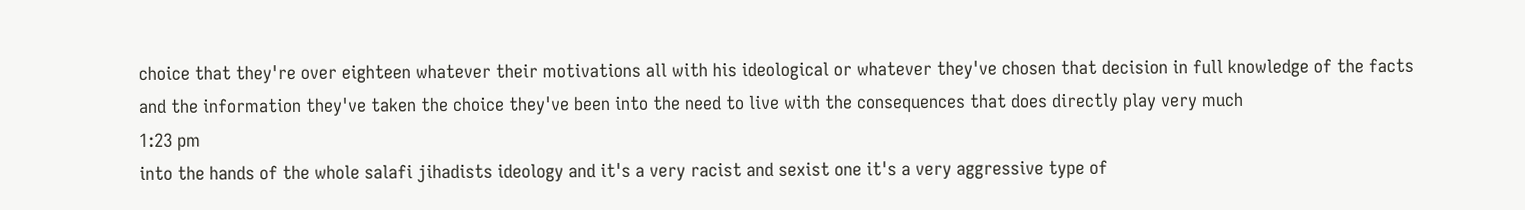choice that they're over eighteen whatever their motivations all with his ideological or whatever they've chosen that decision in full knowledge of the facts and the information they've taken the choice they've been into the need to live with the consequences that does directly play very much
1:23 pm
into the hands of the whole salafi jihadists ideology and it's a very racist and sexist one it's a very aggressive type of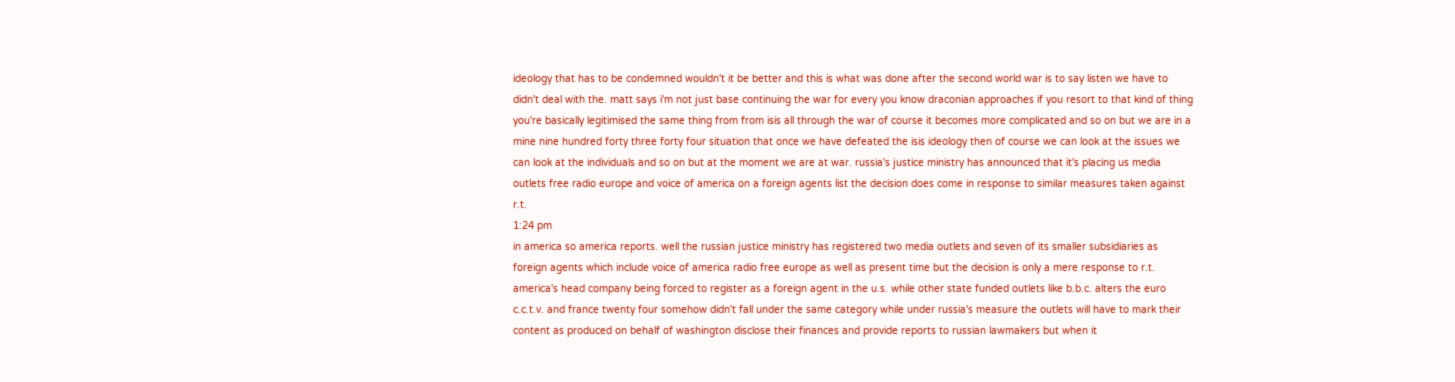ideology that has to be condemned wouldn't it be better and this is what was done after the second world war is to say listen we have to didn't deal with the. matt says i'm not just base continuing the war for every you know draconian approaches if you resort to that kind of thing you're basically legitimised the same thing from from isis all through the war of course it becomes more complicated and so on but we are in a mine nine hundred forty three forty four situation that once we have defeated the isis ideology then of course we can look at the issues we can look at the individuals and so on but at the moment we are at war. russia's justice ministry has announced that it's placing us media outlets free radio europe and voice of america on a foreign agents list the decision does come in response to similar measures taken against r.t.
1:24 pm
in america so america reports. well the russian justice ministry has registered two media outlets and seven of its smaller subsidiaries as foreign agents which include voice of america radio free europe as well as present time but the decision is only a mere response to r.t. america's head company being forced to register as a foreign agent in the u.s. while other state funded outlets like b.b.c. alters the euro c.c.t.v. and france twenty four somehow didn't fall under the same category while under russia's measure the outlets will have to mark their content as produced on behalf of washington disclose their finances and provide reports to russian lawmakers but when it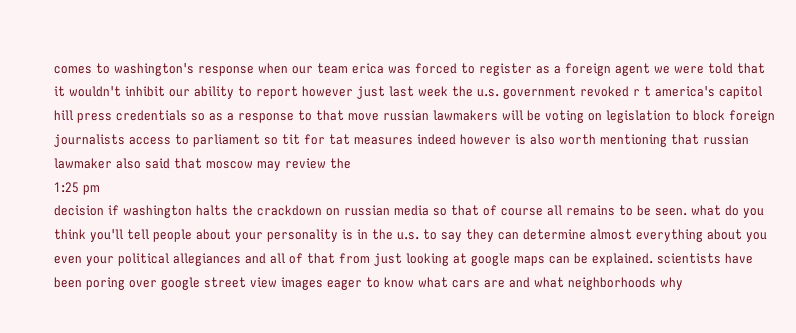comes to washington's response when our team erica was forced to register as a foreign agent we were told that it wouldn't inhibit our ability to report however just last week the u.s. government revoked r t america's capitol hill press credentials so as a response to that move russian lawmakers will be voting on legislation to block foreign journalists access to parliament so tit for tat measures indeed however is also worth mentioning that russian lawmaker also said that moscow may review the
1:25 pm
decision if washington halts the crackdown on russian media so that of course all remains to be seen. what do you think you'll tell people about your personality is in the u.s. to say they can determine almost everything about you even your political allegiances and all of that from just looking at google maps can be explained. scientists have been poring over google street view images eager to know what cars are and what neighborhoods why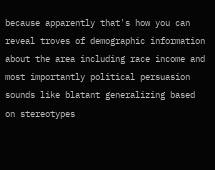because apparently that's how you can reveal troves of demographic information about the area including race income and most importantly political persuasion sounds like blatant generalizing based on stereotypes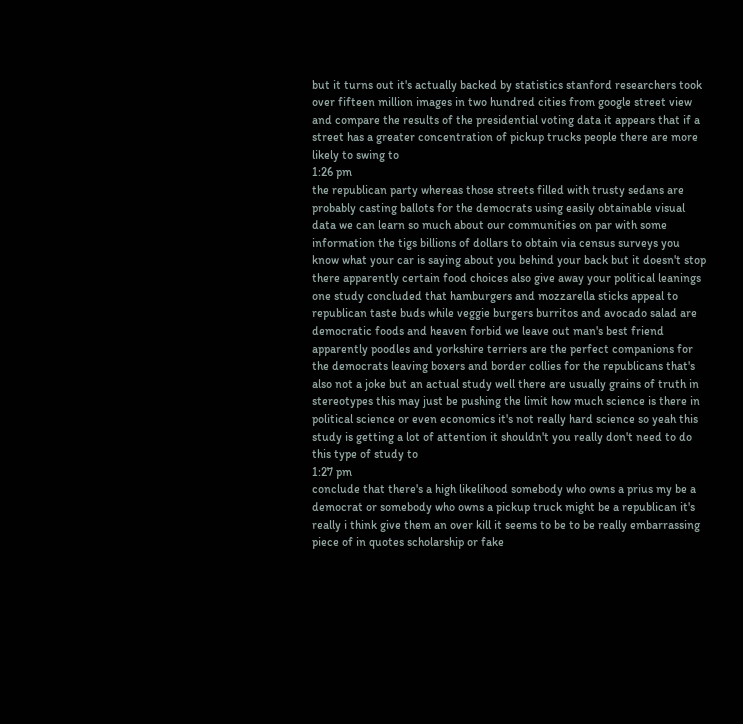but it turns out it's actually backed by statistics stanford researchers took over fifteen million images in two hundred cities from google street view and compare the results of the presidential voting data it appears that if a street has a greater concentration of pickup trucks people there are more likely to swing to
1:26 pm
the republican party whereas those streets filled with trusty sedans are probably casting ballots for the democrats using easily obtainable visual data we can learn so much about our communities on par with some information the tigs billions of dollars to obtain via census surveys you know what your car is saying about you behind your back but it doesn't stop there apparently certain food choices also give away your political leanings one study concluded that hamburgers and mozzarella sticks appeal to republican taste buds while veggie burgers burritos and avocado salad are democratic foods and heaven forbid we leave out man's best friend apparently poodles and yorkshire terriers are the perfect companions for the democrats leaving boxers and border collies for the republicans that's also not a joke but an actual study well there are usually grains of truth in stereotypes this may just be pushing the limit how much science is there in political science or even economics it's not really hard science so yeah this study is getting a lot of attention it shouldn't you really don't need to do this type of study to
1:27 pm
conclude that there's a high likelihood somebody who owns a prius my be a democrat or somebody who owns a pickup truck might be a republican it's really i think give them an over kill it seems to be to be really embarrassing piece of in quotes scholarship or fake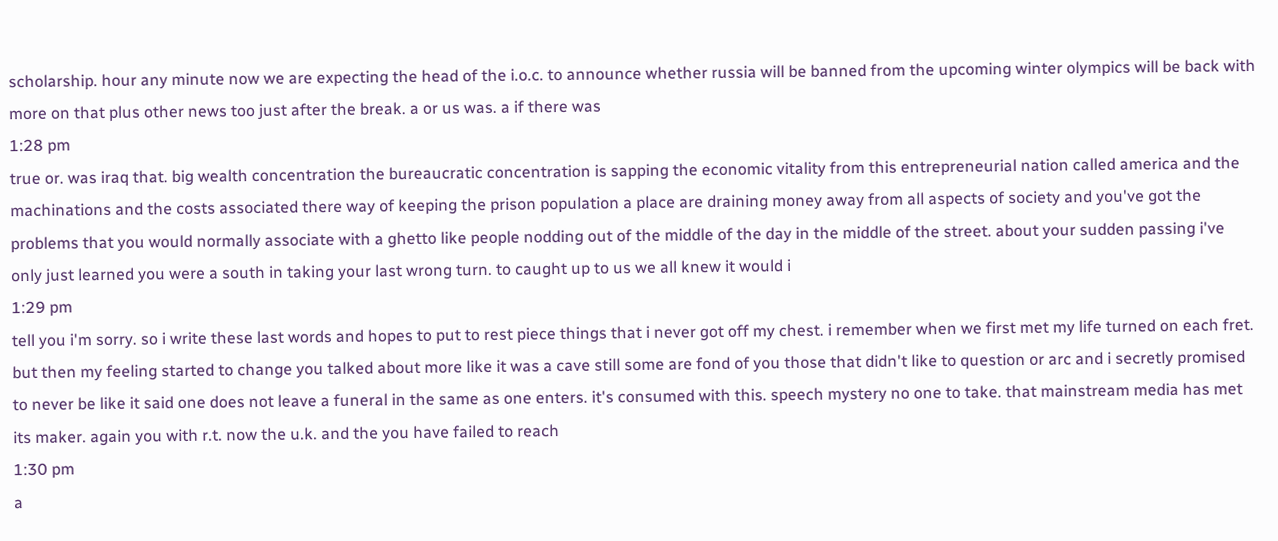scholarship. hour any minute now we are expecting the head of the i.o.c. to announce whether russia will be banned from the upcoming winter olympics will be back with more on that plus other news too just after the break. a or us was. a if there was
1:28 pm
true or. was iraq that. big wealth concentration the bureaucratic concentration is sapping the economic vitality from this entrepreneurial nation called america and the machinations and the costs associated there way of keeping the prison population a place are draining money away from all aspects of society and you've got the problems that you would normally associate with a ghetto like people nodding out of the middle of the day in the middle of the street. about your sudden passing i've only just learned you were a south in taking your last wrong turn. to caught up to us we all knew it would i
1:29 pm
tell you i'm sorry. so i write these last words and hopes to put to rest piece things that i never got off my chest. i remember when we first met my life turned on each fret. but then my feeling started to change you talked about more like it was a cave still some are fond of you those that didn't like to question or arc and i secretly promised to never be like it said one does not leave a funeral in the same as one enters. it's consumed with this. speech mystery no one to take. that mainstream media has met its maker. again you with r.t. now the u.k. and the you have failed to reach
1:30 pm
a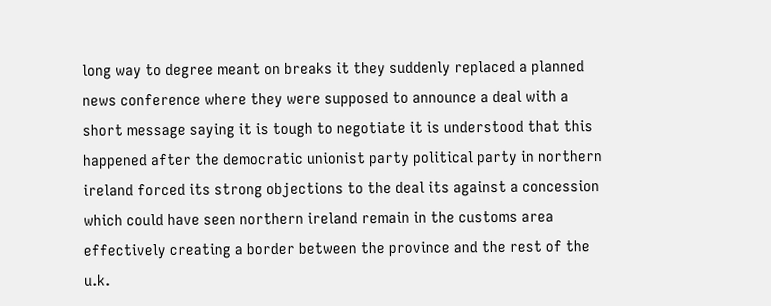long way to degree meant on breaks it they suddenly replaced a planned news conference where they were supposed to announce a deal with a short message saying it is tough to negotiate it is understood that this happened after the democratic unionist party political party in northern ireland forced its strong objections to the deal its against a concession which could have seen northern ireland remain in the customs area effectively creating a border between the province and the rest of the u.k.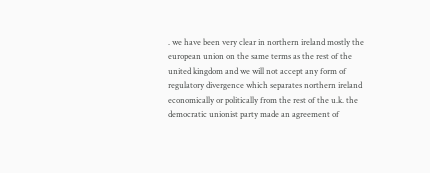. we have been very clear in northern ireland mostly the european union on the same terms as the rest of the united kingdom and we will not accept any form of regulatory divergence which separates northern ireland economically or politically from the rest of the u.k. the democratic unionist party made an agreement of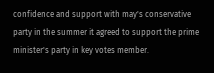confidence and support with may's conservative party in the summer it agreed to support the prime minister's party in key votes member.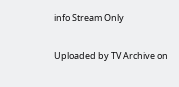info Stream Only

Uploaded by TV Archive on